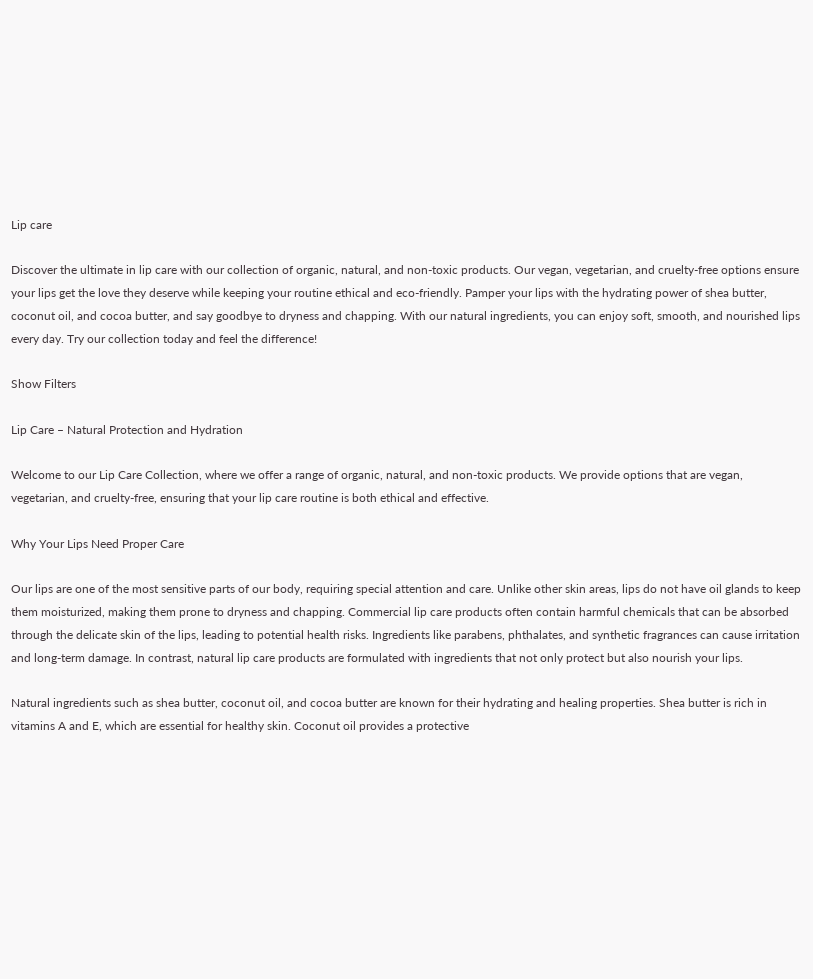Lip care

Discover the ultimate in lip care with our collection of organic, natural, and non-toxic products. Our vegan, vegetarian, and cruelty-free options ensure your lips get the love they deserve while keeping your routine ethical and eco-friendly. Pamper your lips with the hydrating power of shea butter, coconut oil, and cocoa butter, and say goodbye to dryness and chapping. With our natural ingredients, you can enjoy soft, smooth, and nourished lips every day. Try our collection today and feel the difference!

Show Filters

Lip Care – Natural Protection and Hydration

Welcome to our Lip Care Collection, where we offer a range of organic, natural, and non-toxic products. We provide options that are vegan, vegetarian, and cruelty-free, ensuring that your lip care routine is both ethical and effective.

Why Your Lips Need Proper Care

Our lips are one of the most sensitive parts of our body, requiring special attention and care. Unlike other skin areas, lips do not have oil glands to keep them moisturized, making them prone to dryness and chapping. Commercial lip care products often contain harmful chemicals that can be absorbed through the delicate skin of the lips, leading to potential health risks. Ingredients like parabens, phthalates, and synthetic fragrances can cause irritation and long-term damage. In contrast, natural lip care products are formulated with ingredients that not only protect but also nourish your lips.

Natural ingredients such as shea butter, coconut oil, and cocoa butter are known for their hydrating and healing properties. Shea butter is rich in vitamins A and E, which are essential for healthy skin. Coconut oil provides a protective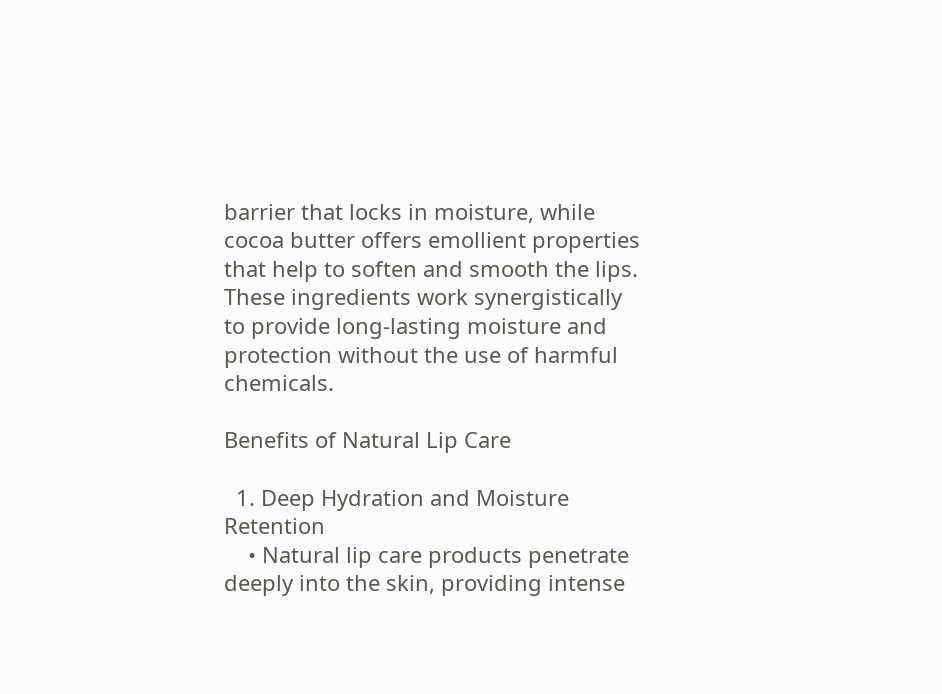barrier that locks in moisture, while cocoa butter offers emollient properties that help to soften and smooth the lips. These ingredients work synergistically to provide long-lasting moisture and protection without the use of harmful chemicals.

Benefits of Natural Lip Care

  1. Deep Hydration and Moisture Retention
    • Natural lip care products penetrate deeply into the skin, providing intense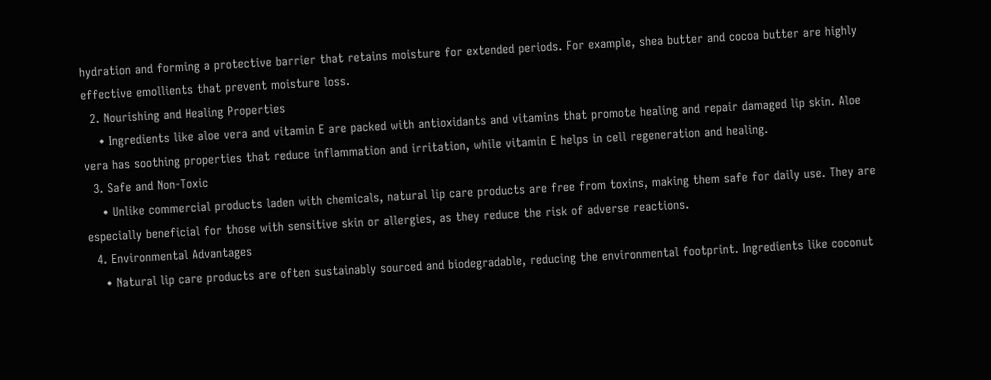hydration and forming a protective barrier that retains moisture for extended periods. For example, shea butter and cocoa butter are highly effective emollients that prevent moisture loss.
  2. Nourishing and Healing Properties
    • Ingredients like aloe vera and vitamin E are packed with antioxidants and vitamins that promote healing and repair damaged lip skin. Aloe vera has soothing properties that reduce inflammation and irritation, while vitamin E helps in cell regeneration and healing.
  3. Safe and Non-Toxic
    • Unlike commercial products laden with chemicals, natural lip care products are free from toxins, making them safe for daily use. They are especially beneficial for those with sensitive skin or allergies, as they reduce the risk of adverse reactions.
  4. Environmental Advantages
    • Natural lip care products are often sustainably sourced and biodegradable, reducing the environmental footprint. Ingredients like coconut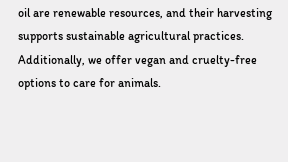oil are renewable resources, and their harvesting supports sustainable agricultural practices. Additionally, we offer vegan and cruelty-free options to care for animals.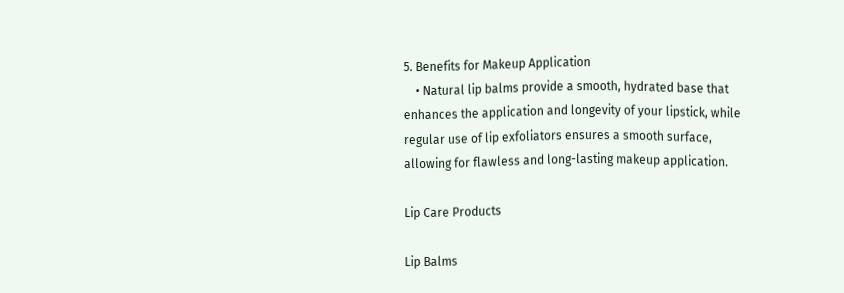5. Benefits for Makeup Application
    • Natural lip balms provide a smooth, hydrated base that enhances the application and longevity of your lipstick, while regular use of lip exfoliators ensures a smooth surface, allowing for flawless and long-lasting makeup application.

Lip Care Products

Lip Balms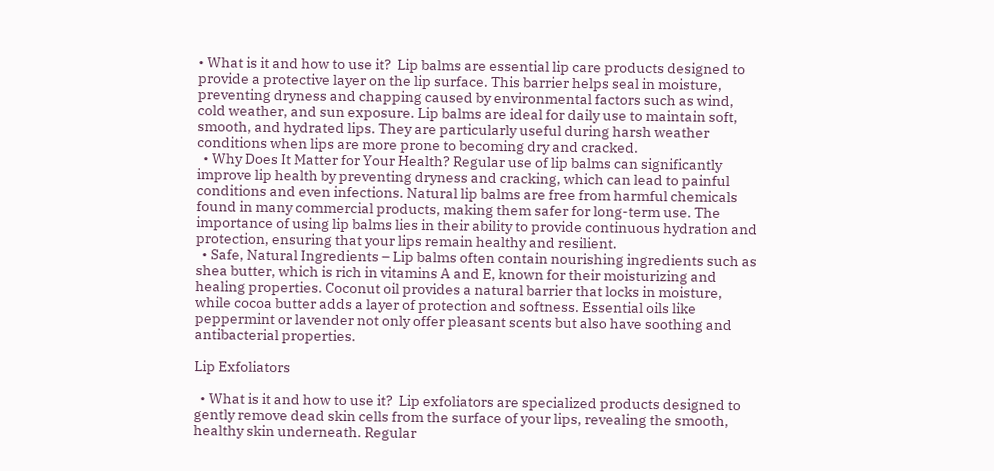• What is it and how to use it?  Lip balms are essential lip care products designed to provide a protective layer on the lip surface. This barrier helps seal in moisture, preventing dryness and chapping caused by environmental factors such as wind, cold weather, and sun exposure. Lip balms are ideal for daily use to maintain soft, smooth, and hydrated lips. They are particularly useful during harsh weather conditions when lips are more prone to becoming dry and cracked.
  • Why Does It Matter for Your Health? Regular use of lip balms can significantly improve lip health by preventing dryness and cracking, which can lead to painful conditions and even infections. Natural lip balms are free from harmful chemicals found in many commercial products, making them safer for long-term use. The importance of using lip balms lies in their ability to provide continuous hydration and protection, ensuring that your lips remain healthy and resilient.
  • Safe, Natural Ingredients – Lip balms often contain nourishing ingredients such as shea butter, which is rich in vitamins A and E, known for their moisturizing and healing properties. Coconut oil provides a natural barrier that locks in moisture, while cocoa butter adds a layer of protection and softness. Essential oils like peppermint or lavender not only offer pleasant scents but also have soothing and antibacterial properties.

Lip Exfoliators

  • What is it and how to use it?  Lip exfoliators are specialized products designed to gently remove dead skin cells from the surface of your lips, revealing the smooth, healthy skin underneath. Regular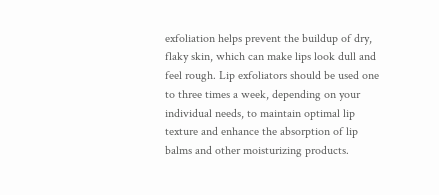exfoliation helps prevent the buildup of dry, flaky skin, which can make lips look dull and feel rough. Lip exfoliators should be used one to three times a week, depending on your individual needs, to maintain optimal lip texture and enhance the absorption of lip balms and other moisturizing products.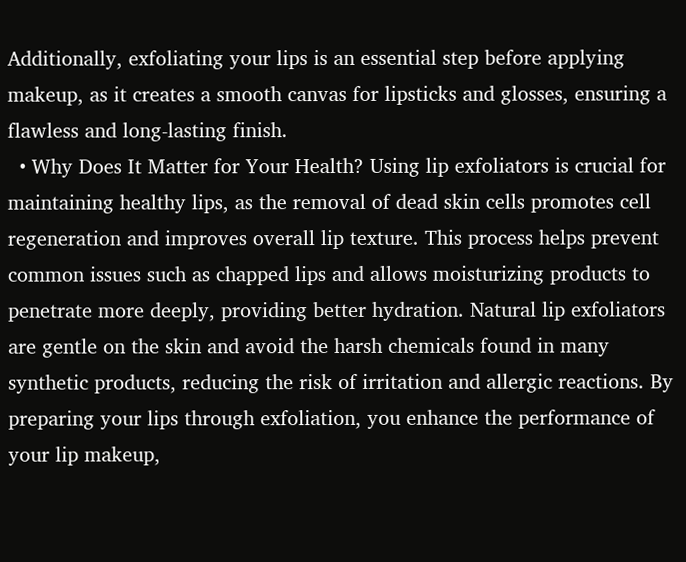Additionally, exfoliating your lips is an essential step before applying makeup, as it creates a smooth canvas for lipsticks and glosses, ensuring a flawless and long-lasting finish.
  • Why Does It Matter for Your Health? Using lip exfoliators is crucial for maintaining healthy lips, as the removal of dead skin cells promotes cell regeneration and improves overall lip texture. This process helps prevent common issues such as chapped lips and allows moisturizing products to penetrate more deeply, providing better hydration. Natural lip exfoliators are gentle on the skin and avoid the harsh chemicals found in many synthetic products, reducing the risk of irritation and allergic reactions. By preparing your lips through exfoliation, you enhance the performance of your lip makeup,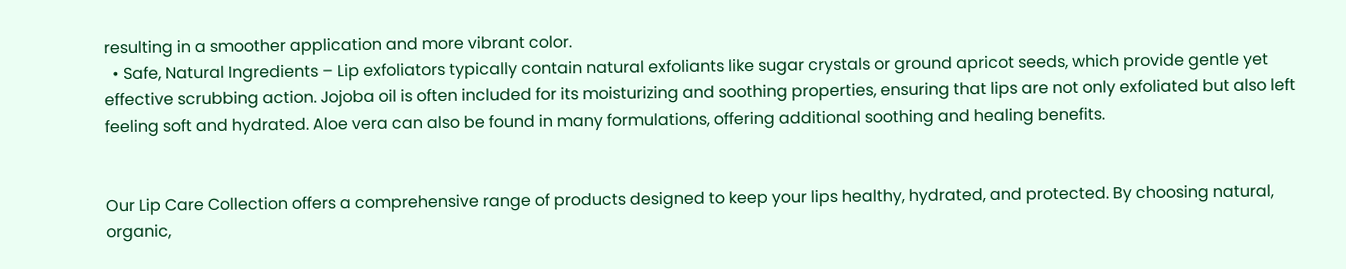resulting in a smoother application and more vibrant color.
  • Safe, Natural Ingredients – Lip exfoliators typically contain natural exfoliants like sugar crystals or ground apricot seeds, which provide gentle yet effective scrubbing action. Jojoba oil is often included for its moisturizing and soothing properties, ensuring that lips are not only exfoliated but also left feeling soft and hydrated. Aloe vera can also be found in many formulations, offering additional soothing and healing benefits.


Our Lip Care Collection offers a comprehensive range of products designed to keep your lips healthy, hydrated, and protected. By choosing natural, organic,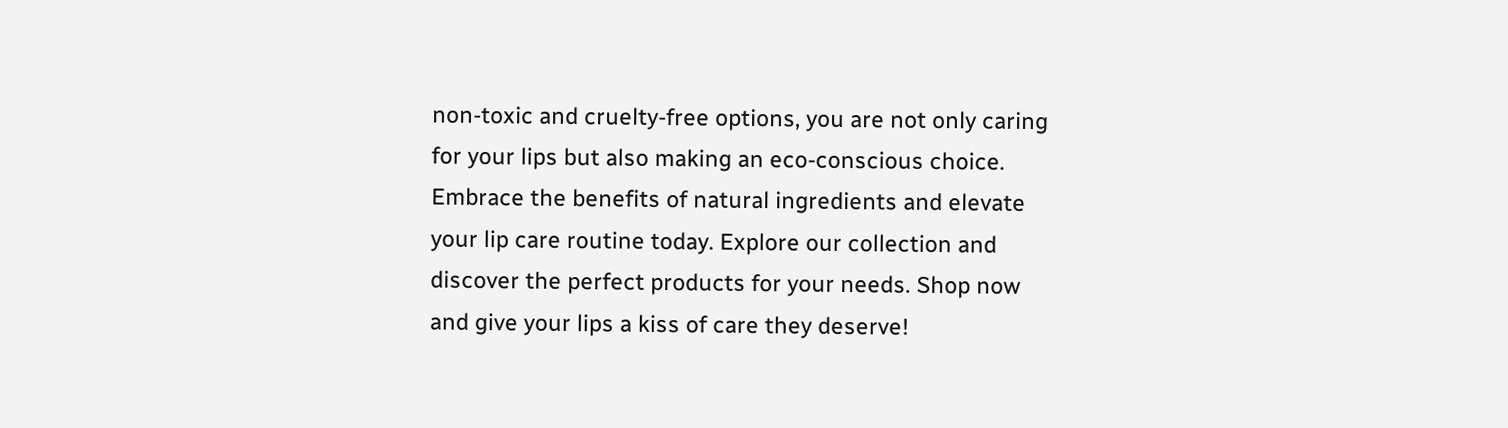non-toxic and cruelty-free options, you are not only caring for your lips but also making an eco-conscious choice. Embrace the benefits of natural ingredients and elevate your lip care routine today. Explore our collection and discover the perfect products for your needs. Shop now and give your lips a kiss of care they deserve!